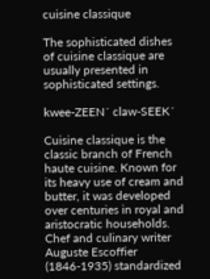cuisine classique

The sophisticated dishes of cuisine classique are usually presented in sophisticated settings.

kwee-ZEEN´ claw-SEEK´

Cuisine classique is the classic branch of French haute cuisine. Known for its heavy use of cream and butter, it was developed over centuries in royal and aristocratic households. Chef and culinary writer Auguste Escoffier (1846-1935) standardized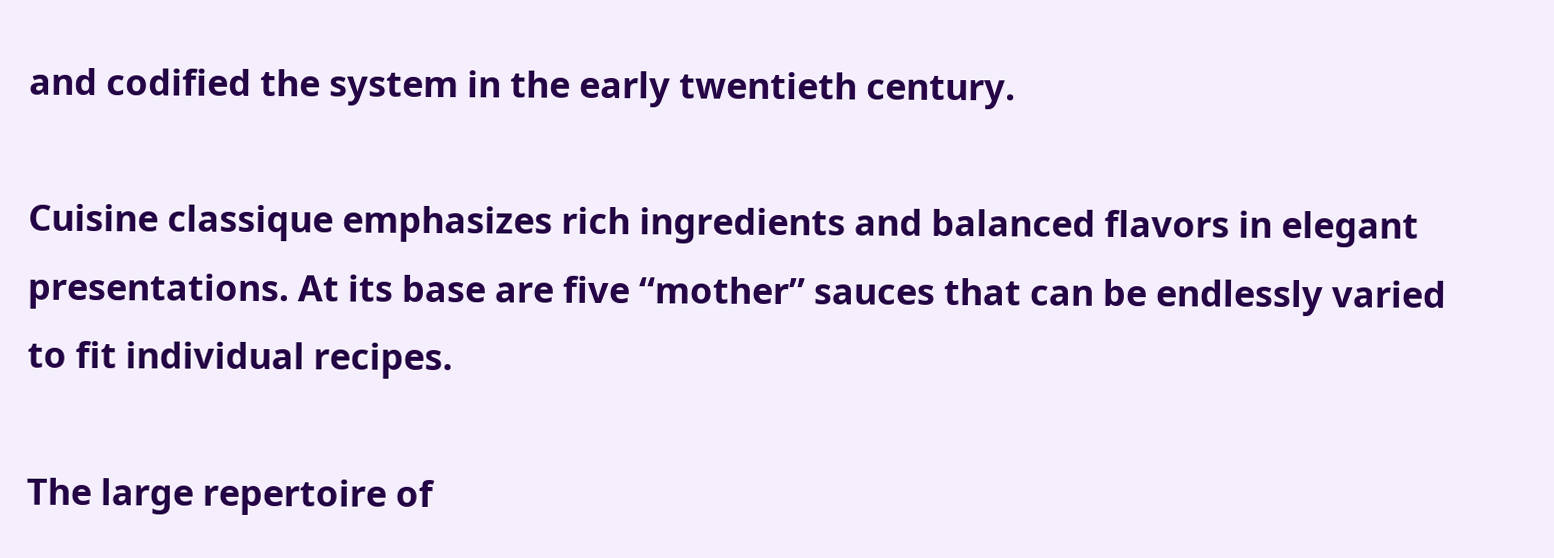and codified the system in the early twentieth century.

Cuisine classique emphasizes rich ingredients and balanced flavors in elegant presentations. At its base are five “mother” sauces that can be endlessly varied to fit individual recipes.

The large repertoire of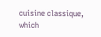cuisine classique, which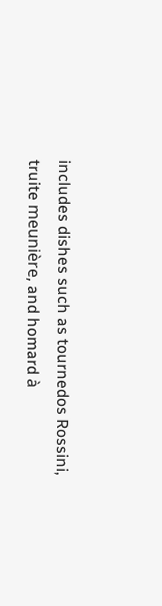includes dishes such as tournedos Rossini, truite meunière, and homard à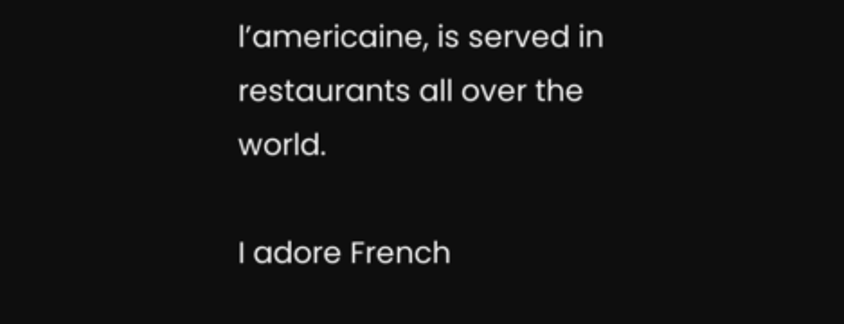l’americaine, is served in restaurants all over the world.

I adore French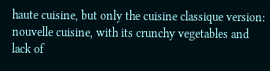haute cuisine, but only the cuisine classique version: nouvelle cuisine, with its crunchy vegetables and lack of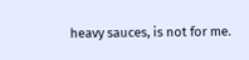heavy sauces, is not for me.